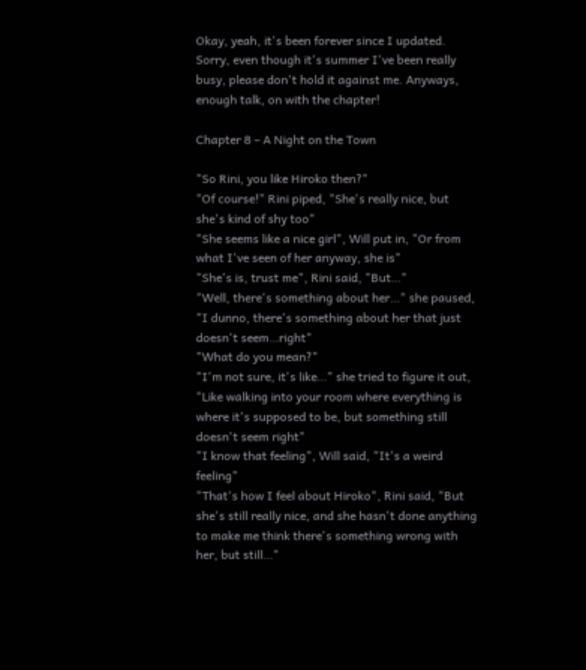Okay, yeah, it's been forever since I updated. Sorry, even though it's summer I've been really busy, please don't hold it against me. Anyways, enough talk, on with the chapter!

Chapter 8 – A Night on the Town

"So Rini, you like Hiroko then?"
"Of course!" Rini piped, "She's really nice, but she's kind of shy too"
"She seems like a nice girl", Will put in, "Or from what I've seen of her anyway, she is"
"She's is, trust me", Rini said, "But…"
"Well, there's something about her…" she paused, "I dunno, there's something about her that just doesn't seem…right"
"What do you mean?"
"I'm not sure, it's like…" she tried to figure it out, "Like walking into your room where everything is where it's supposed to be, but something still doesn't seem right"
"I know that feeling", Will said, "It's a weird feeling"
"That's how I feel about Hiroko", Rini said, "But she's still really nice, and she hasn't done anything to make me think there's something wrong with her, but still…"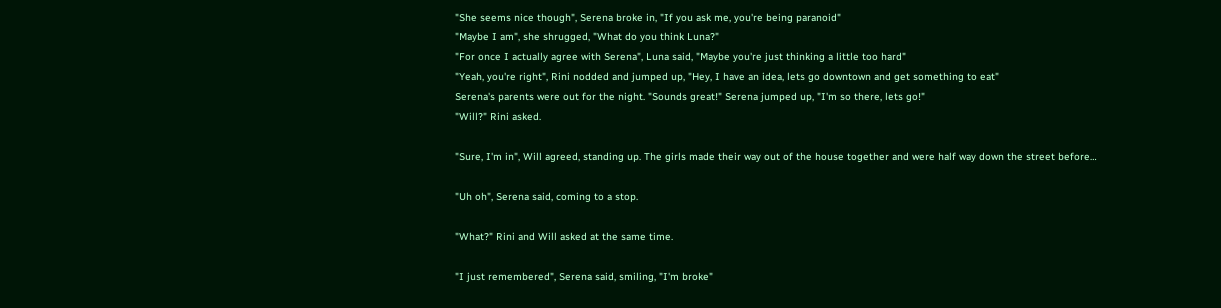"She seems nice though", Serena broke in, "If you ask me, you're being paranoid"
"Maybe I am", she shrugged, "What do you think Luna?"
"For once I actually agree with Serena", Luna said, "Maybe you're just thinking a little too hard"
"Yeah, you're right", Rini nodded and jumped up, "Hey, I have an idea, lets go downtown and get something to eat"
Serena's parents were out for the night. "Sounds great!" Serena jumped up, "I'm so there, lets go!"
"Will?" Rini asked.

"Sure, I'm in", Will agreed, standing up. The girls made their way out of the house together and were half way down the street before…

"Uh oh", Serena said, coming to a stop.

"What?" Rini and Will asked at the same time.

"I just remembered", Serena said, smiling, "I'm broke"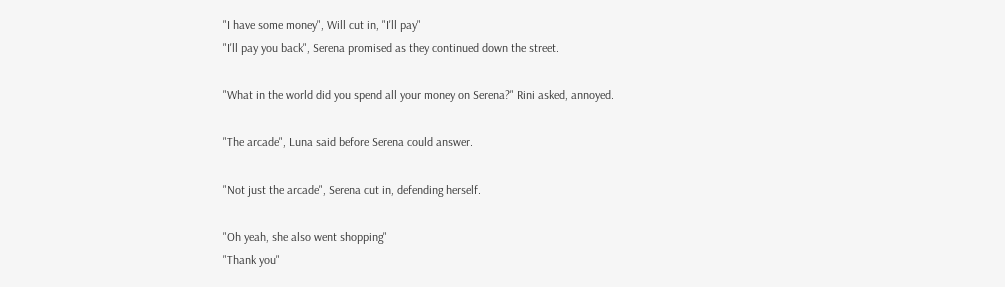"I have some money", Will cut in, "I'll pay"
"I'll pay you back", Serena promised as they continued down the street.

"What in the world did you spend all your money on Serena?" Rini asked, annoyed.

"The arcade", Luna said before Serena could answer.

"Not just the arcade", Serena cut in, defending herself.

"Oh yeah, she also went shopping"
"Thank you"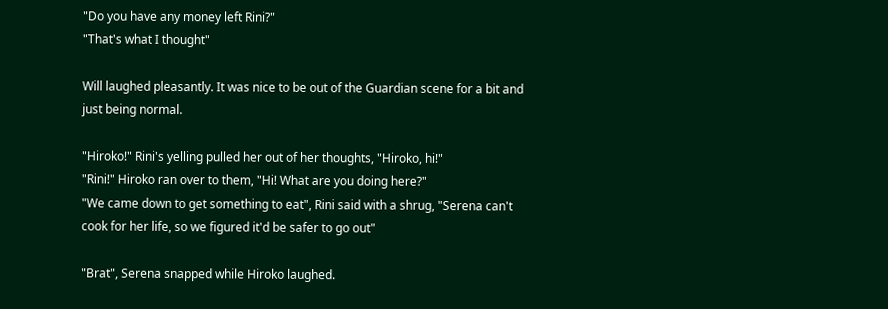"Do you have any money left Rini?"
"That's what I thought"

Will laughed pleasantly. It was nice to be out of the Guardian scene for a bit and just being normal.

"Hiroko!" Rini's yelling pulled her out of her thoughts, "Hiroko, hi!"
"Rini!" Hiroko ran over to them, "Hi! What are you doing here?"
"We came down to get something to eat", Rini said with a shrug, "Serena can't cook for her life, so we figured it'd be safer to go out"

"Brat", Serena snapped while Hiroko laughed.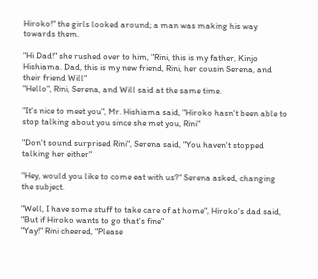Hiroko!" the girls looked around; a man was making his way towards them.

"Hi Dad!" she rushed over to him, "Rini, this is my father, Kinjo Hishiama. Dad, this is my new friend, Rini, her cousin Serena, and their friend Will"
"Hello", Rini, Serena, and Will said at the same time.

"It's nice to meet you", Mr. Hishiama said, "Hiroko hasn't been able to stop talking about you since she met you, Rini"

"Don't sound surprised Rini", Serena said, "You haven't stopped talking her either"

"Hey, would you like to come eat with us?" Serena asked, changing the subject.

"Well, I have some stuff to take care of at home", Hiroko's dad said, "But if Hiroko wants to go that's fine"
"Yay!" Rini cheered, "Please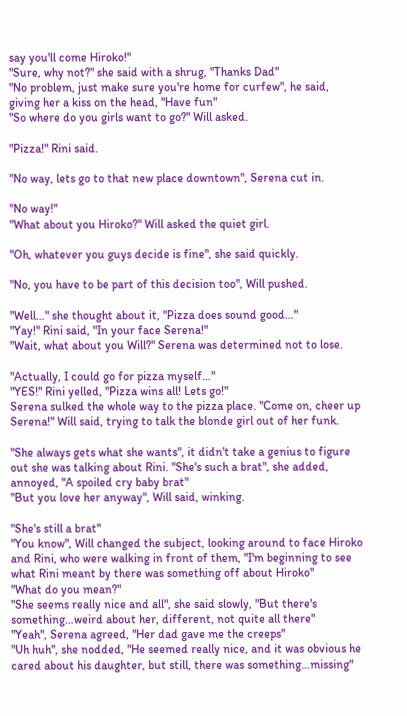say you'll come Hiroko!"
"Sure, why not?" she said with a shrug, "Thanks Dad"
"No problem, just make sure you're home for curfew", he said, giving her a kiss on the head, "Have fun"
"So where do you girls want to go?" Will asked.

"Pizza!" Rini said.

"No way, lets go to that new place downtown", Serena cut in.

"No way!"
"What about you Hiroko?" Will asked the quiet girl.

"Oh, whatever you guys decide is fine", she said quickly.

"No, you have to be part of this decision too", Will pushed.

"Well…" she thought about it, "Pizza does sound good…"
"Yay!" Rini said, "In your face Serena!"
"Wait, what about you Will?" Serena was determined not to lose.

"Actually, I could go for pizza myself…"
"YES!" Rini yelled, "Pizza wins all! Lets go!"
Serena sulked the whole way to the pizza place. "Come on, cheer up Serena!" Will said, trying to talk the blonde girl out of her funk.

"She always gets what she wants", it didn't take a genius to figure out she was talking about Rini. "She's such a brat", she added, annoyed, "A spoiled cry baby brat"
"But you love her anyway", Will said, winking.

"She's still a brat"
"You know", Will changed the subject, looking around to face Hiroko and Rini, who were walking in front of them, "I'm beginning to see what Rini meant by there was something off about Hiroko"
"What do you mean?"
"She seems really nice and all", she said slowly, "But there's something…weird about her, different, not quite all there"
"Yeah", Serena agreed, "Her dad gave me the creeps"
"Uh huh", she nodded, "He seemed really nice, and it was obvious he cared about his daughter, but still, there was something…missing"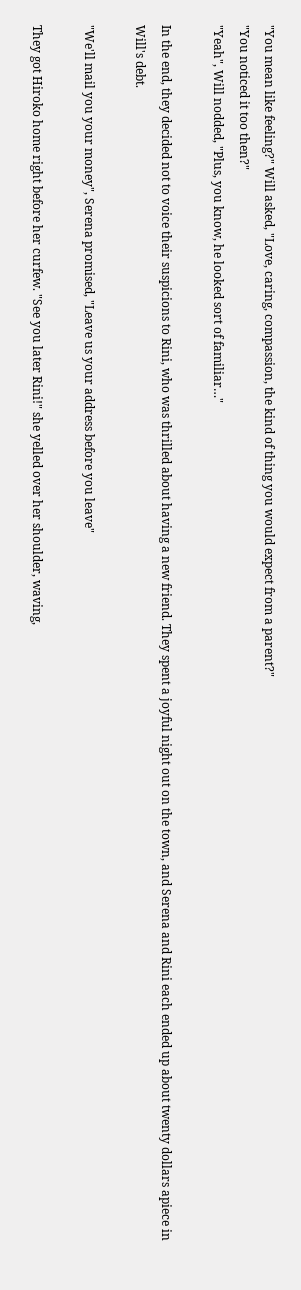"You mean like feeling?" Will asked, "Love, caring, compassion, the kind of thing you would expect from a parent?"
"You noticed it too then?"
"Yeah", Will nodded, "Plus, you know, he looked sort of familiar…"

In the end, they decided not to voice their suspicions to Rini, who was thrilled about having a new friend. They spent a joyful night out on the town, and Serena and Rini each ended up about twenty dollars apiece in Will's debt.

"We'll mail you your money", Serena promised, "Leave us your address before you leave"

They got Hiroko home right before her curfew. "See you later Rini!" she yelled over her shoulder, waving,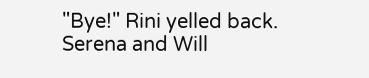"Bye!" Rini yelled back. Serena and Will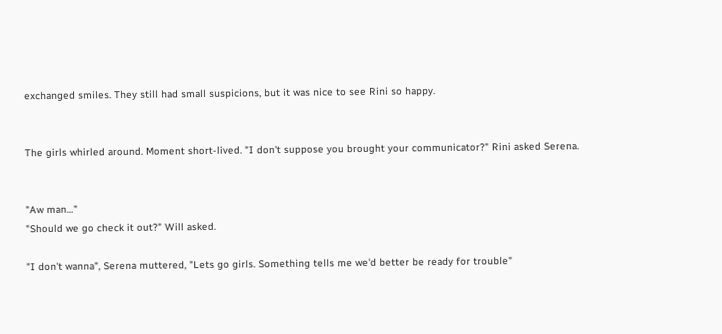exchanged smiles. They still had small suspicions, but it was nice to see Rini so happy.


The girls whirled around. Moment short-lived. "I don't suppose you brought your communicator?" Rini asked Serena.


"Aw man…"
"Should we go check it out?" Will asked.

"I don't wanna", Serena muttered, "Lets go girls. Something tells me we'd better be ready for trouble"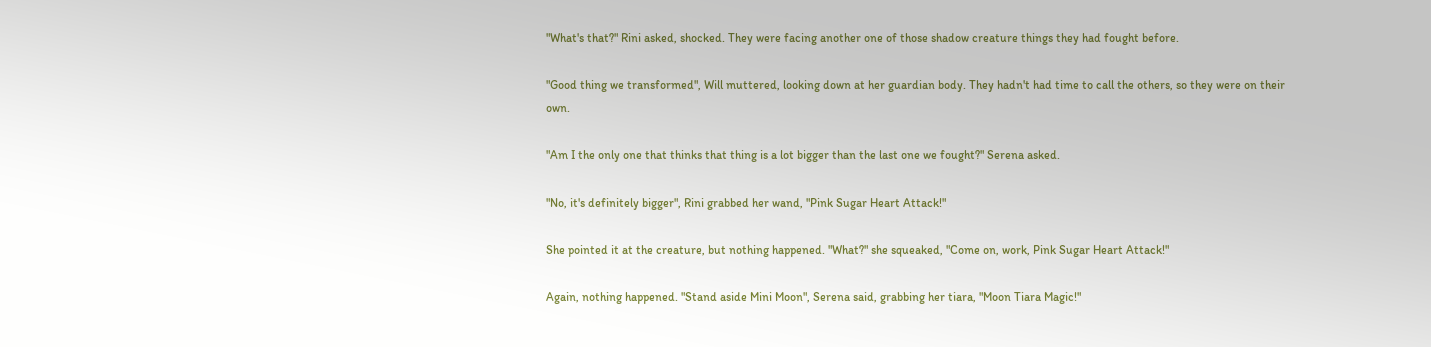"What's that?" Rini asked, shocked. They were facing another one of those shadow creature things they had fought before.

"Good thing we transformed", Will muttered, looking down at her guardian body. They hadn't had time to call the others, so they were on their own.

"Am I the only one that thinks that thing is a lot bigger than the last one we fought?" Serena asked.

"No, it's definitely bigger", Rini grabbed her wand, "Pink Sugar Heart Attack!"

She pointed it at the creature, but nothing happened. "What?" she squeaked, "Come on, work, Pink Sugar Heart Attack!"

Again, nothing happened. "Stand aside Mini Moon", Serena said, grabbing her tiara, "Moon Tiara Magic!"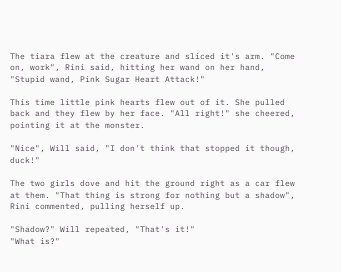The tiara flew at the creature and sliced it's arm. "Come on, work", Rini said, hitting her wand on her hand, "Stupid wand, Pink Sugar Heart Attack!"

This time little pink hearts flew out of it. She pulled back and they flew by her face. "All right!" she cheered, pointing it at the monster.

"Nice", Will said, "I don't think that stopped it though, duck!"

The two girls dove and hit the ground right as a car flew at them. "That thing is strong for nothing but a shadow", Rini commented, pulling herself up.

"Shadow?" Will repeated, "That's it!"
"What is?"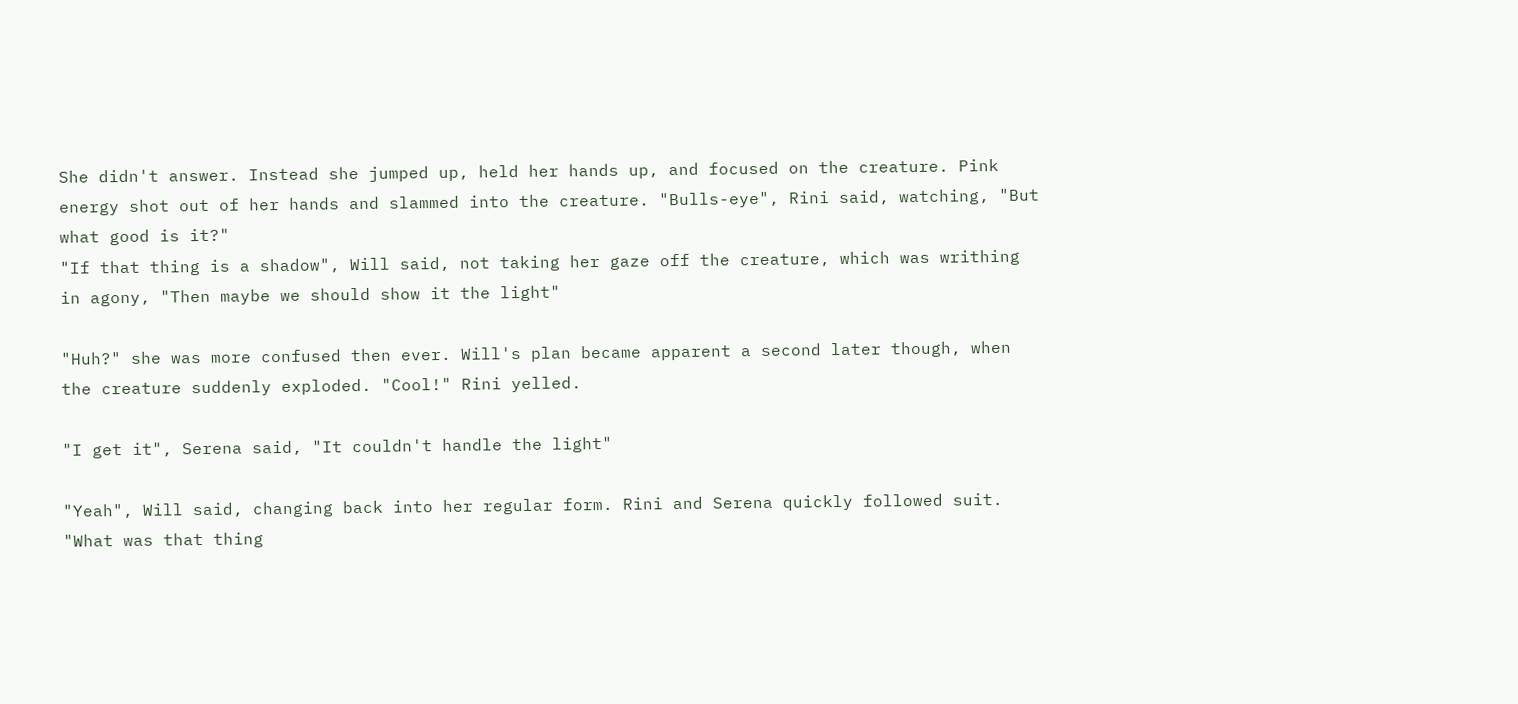She didn't answer. Instead she jumped up, held her hands up, and focused on the creature. Pink energy shot out of her hands and slammed into the creature. "Bulls-eye", Rini said, watching, "But what good is it?"
"If that thing is a shadow", Will said, not taking her gaze off the creature, which was writhing in agony, "Then maybe we should show it the light"

"Huh?" she was more confused then ever. Will's plan became apparent a second later though, when the creature suddenly exploded. "Cool!" Rini yelled.

"I get it", Serena said, "It couldn't handle the light"

"Yeah", Will said, changing back into her regular form. Rini and Serena quickly followed suit. "What was that thing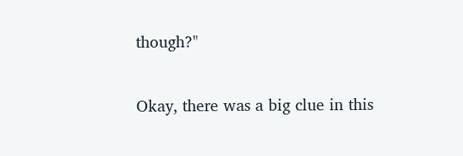though?"

Okay, there was a big clue in this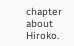chapter about Hiroko.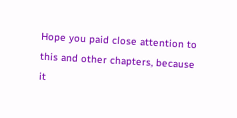Hope you paid close attention to this and other chapters, because it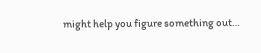might help you figure something out…